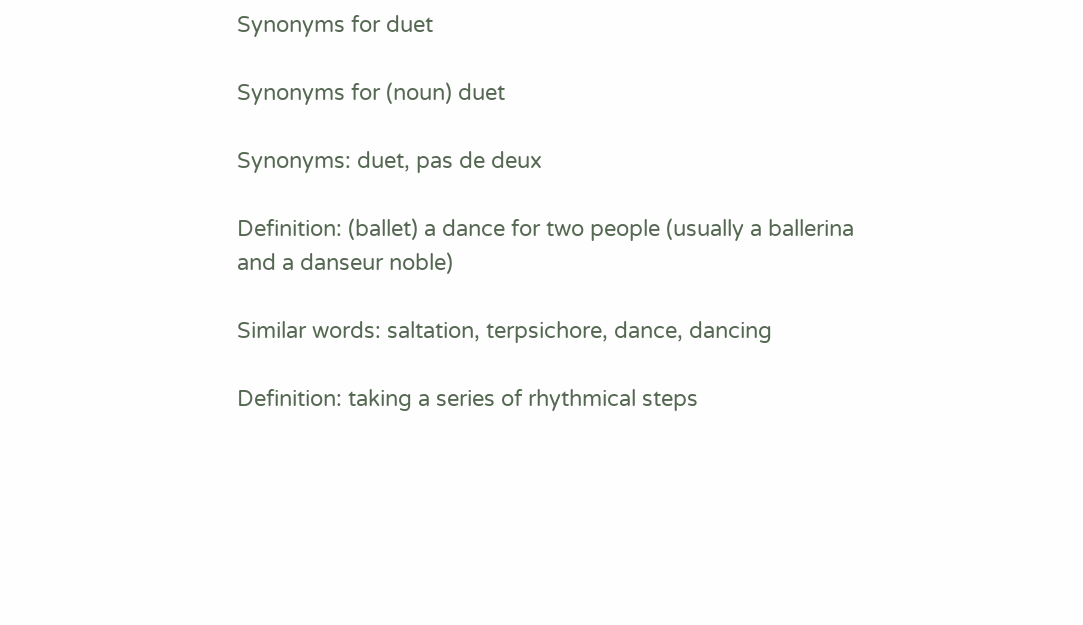Synonyms for duet

Synonyms for (noun) duet

Synonyms: duet, pas de deux

Definition: (ballet) a dance for two people (usually a ballerina and a danseur noble)

Similar words: saltation, terpsichore, dance, dancing

Definition: taking a series of rhythmical steps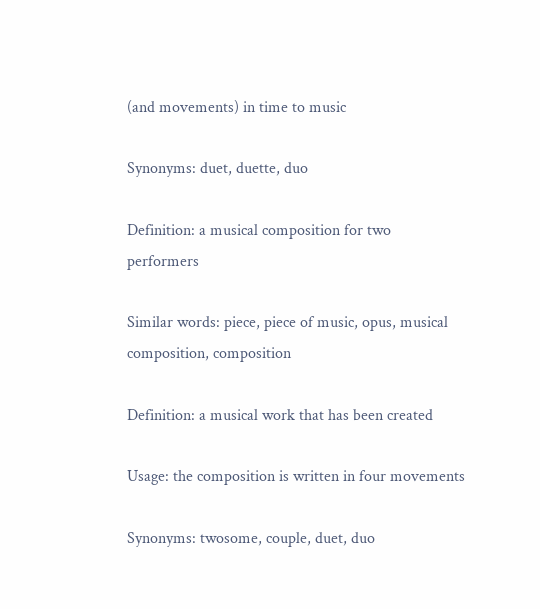(and movements) in time to music

Synonyms: duet, duette, duo

Definition: a musical composition for two performers

Similar words: piece, piece of music, opus, musical composition, composition

Definition: a musical work that has been created

Usage: the composition is written in four movements

Synonyms: twosome, couple, duet, duo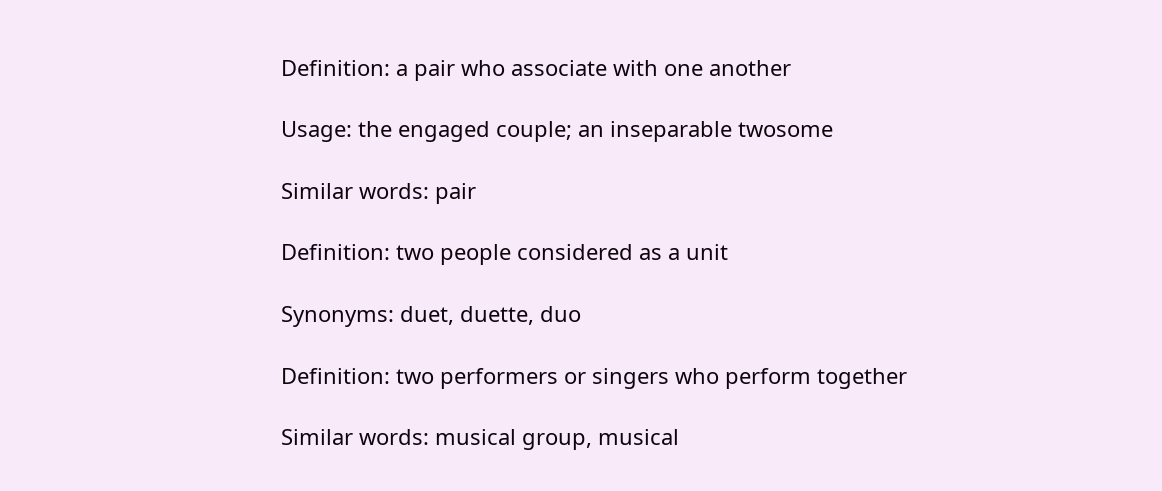Definition: a pair who associate with one another

Usage: the engaged couple; an inseparable twosome

Similar words: pair

Definition: two people considered as a unit

Synonyms: duet, duette, duo

Definition: two performers or singers who perform together

Similar words: musical group, musical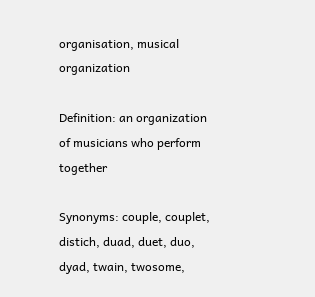organisation, musical organization

Definition: an organization of musicians who perform together

Synonyms: couple, couplet, distich, duad, duet, duo, dyad, twain, twosome,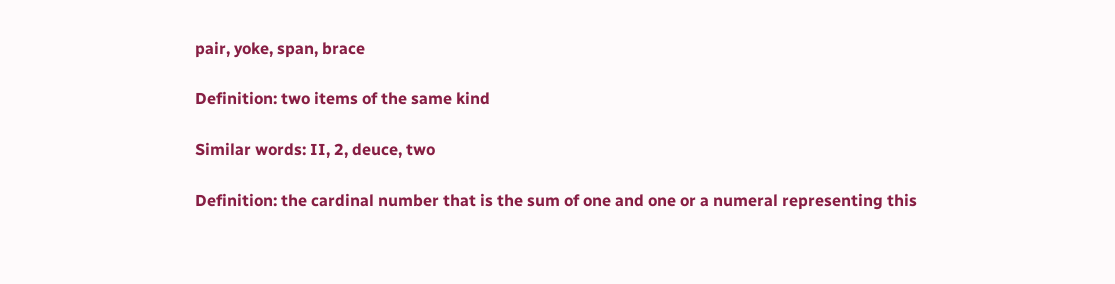pair, yoke, span, brace

Definition: two items of the same kind

Similar words: II, 2, deuce, two

Definition: the cardinal number that is the sum of one and one or a numeral representing this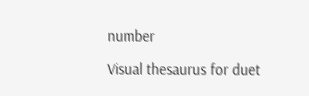number

Visual thesaurus for duet